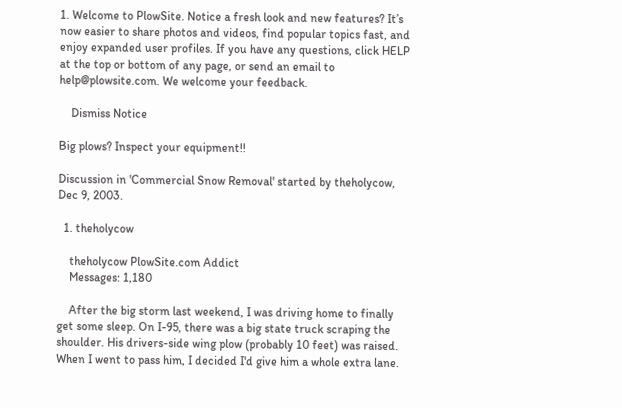1. Welcome to PlowSite. Notice a fresh look and new features? It’s now easier to share photos and videos, find popular topics fast, and enjoy expanded user profiles. If you have any questions, click HELP at the top or bottom of any page, or send an email to help@plowsite.com. We welcome your feedback.

    Dismiss Notice

Big plows? Inspect your equipment!!

Discussion in 'Commercial Snow Removal' started by theholycow, Dec 9, 2003.

  1. theholycow

    theholycow PlowSite.com Addict
    Messages: 1,180

    After the big storm last weekend, I was driving home to finally get some sleep. On I-95, there was a big state truck scraping the shoulder. His drivers-side wing plow (probably 10 feet) was raised. When I went to pass him, I decided I'd give him a whole extra lane.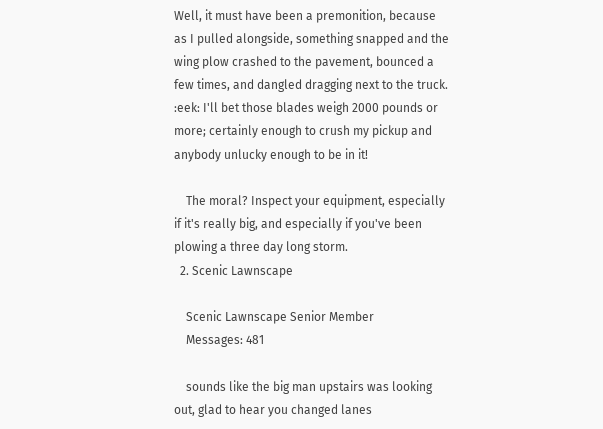Well, it must have been a premonition, because as I pulled alongside, something snapped and the wing plow crashed to the pavement, bounced a few times, and dangled dragging next to the truck. :eek: I'll bet those blades weigh 2000 pounds or more; certainly enough to crush my pickup and anybody unlucky enough to be in it!

    The moral? Inspect your equipment, especially if it's really big, and especially if you've been plowing a three day long storm.
  2. Scenic Lawnscape

    Scenic Lawnscape Senior Member
    Messages: 481

    sounds like the big man upstairs was looking out, glad to hear you changed lanes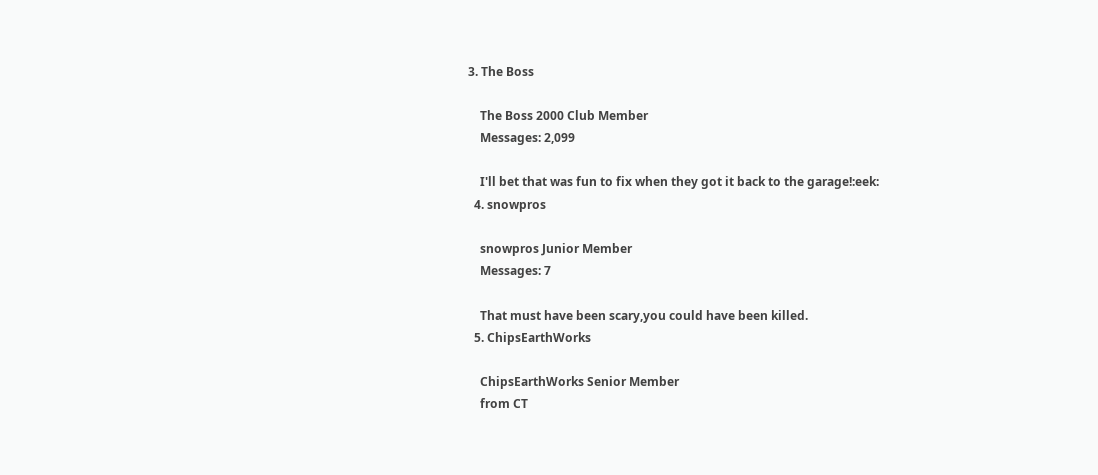3. The Boss

    The Boss 2000 Club Member
    Messages: 2,099

    I'll bet that was fun to fix when they got it back to the garage!:eek:
  4. snowpros

    snowpros Junior Member
    Messages: 7

    That must have been scary,you could have been killed.
  5. ChipsEarthWorks

    ChipsEarthWorks Senior Member
    from CT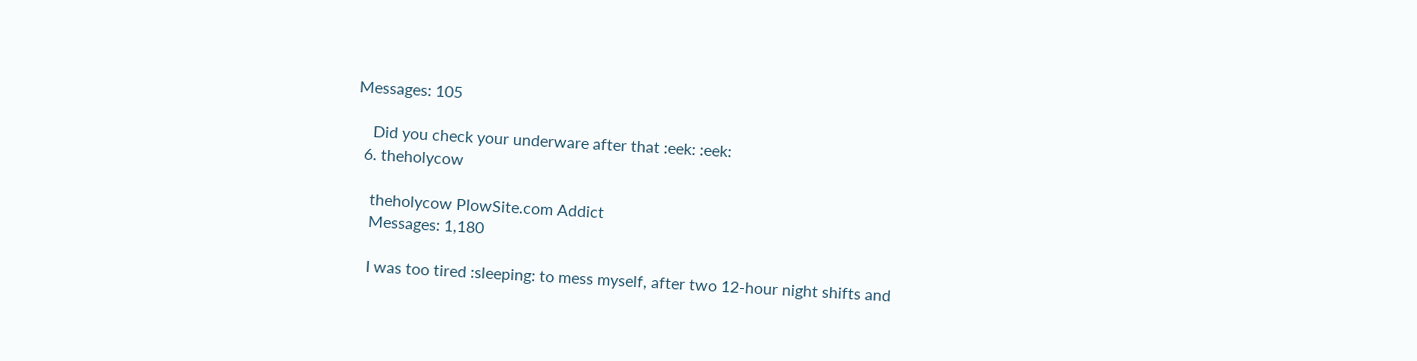Messages: 105

    Did you check your underware after that :eek: :eek:
  6. theholycow

    theholycow PlowSite.com Addict
    Messages: 1,180

    I was too tired :sleeping: to mess myself, after two 12-hour night shifts and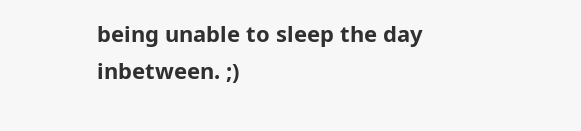being unable to sleep the day inbetween. ;)